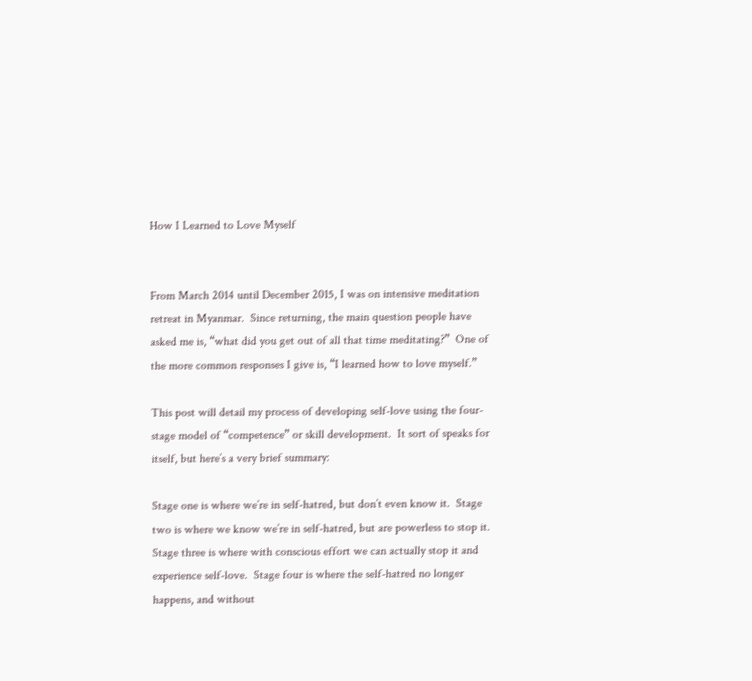How I Learned to Love Myself


From March 2014 until December 2015, I was on intensive meditation retreat in Myanmar.  Since returning, the main question people have asked me is, “what did you get out of all that time meditating?”  One of the more common responses I give is, “I learned how to love myself.”

This post will detail my process of developing self-love using the four-stage model of “competence” or skill development.  It sort of speaks for itself, but here’s a very brief summary:

Stage one is where we’re in self-hatred, but don’t even know it.  Stage two is where we know we’re in self-hatred, but are powerless to stop it.  Stage three is where with conscious effort we can actually stop it and experience self-love.  Stage four is where the self-hatred no longer happens, and without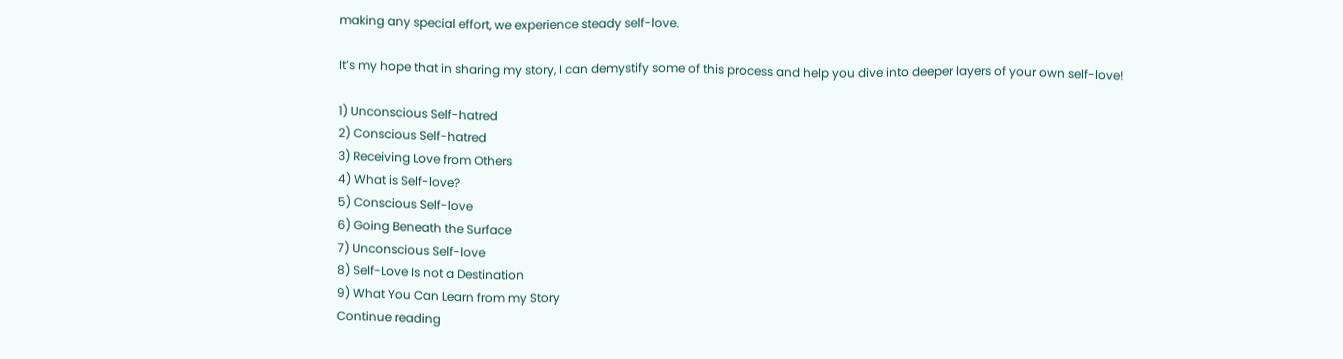making any special effort, we experience steady self-love.

It’s my hope that in sharing my story, I can demystify some of this process and help you dive into deeper layers of your own self-love!

1) Unconscious Self-hatred
2) Conscious Self-hatred
3) Receiving Love from Others
4) What is Self-love?
5) Conscious Self-love
6) Going Beneath the Surface
7) Unconscious Self-love
8) Self-Love Is not a Destination
9) What You Can Learn from my Story
Continue reading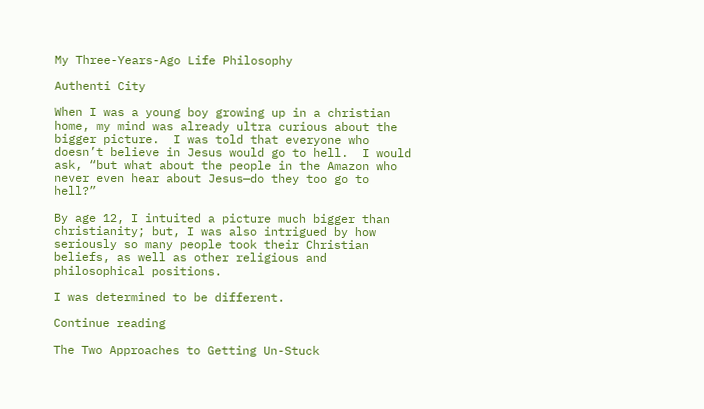My Three-Years-Ago Life Philosophy

Authenti City

When I was a young boy growing up in a christian home, my mind was already ultra curious about the bigger picture.  I was told that everyone who doesn’t believe in Jesus would go to hell.  I would ask, “but what about the people in the Amazon who never even hear about Jesus—do they too go to hell?”

By age 12, I intuited a picture much bigger than christianity; but, I was also intrigued by how seriously so many people took their Christian beliefs, as well as other religious and philosophical positions.

I was determined to be different.

Continue reading

The Two Approaches to Getting Un-Stuck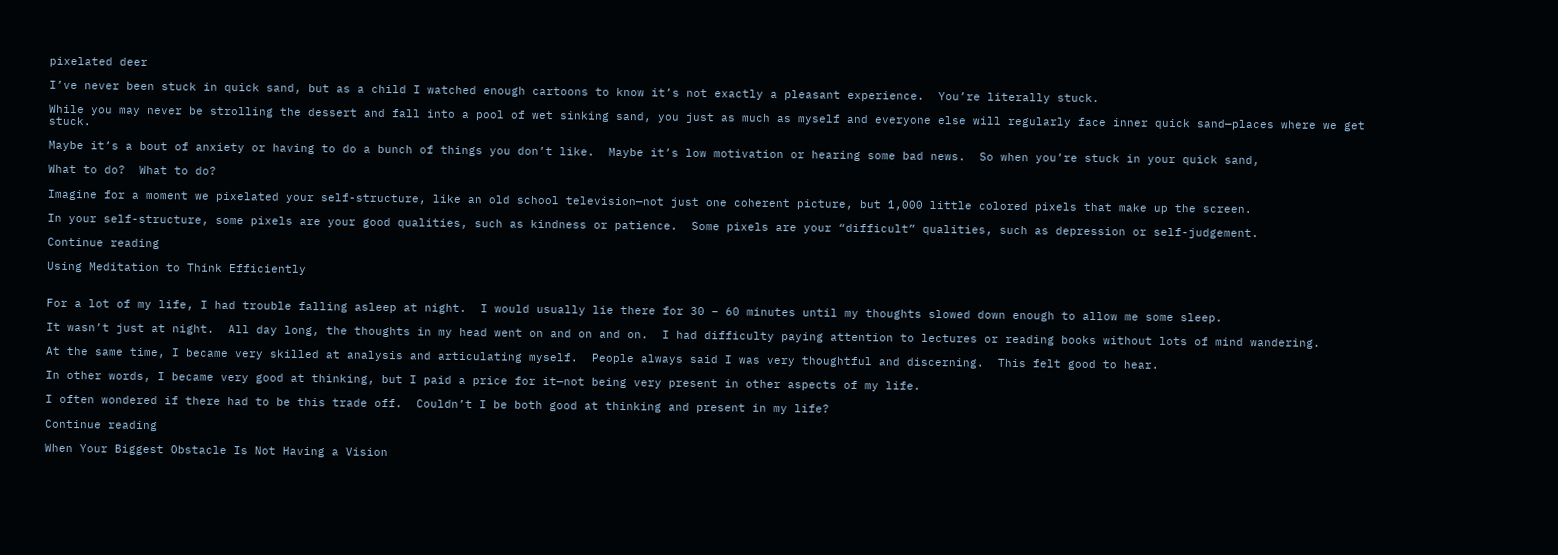pixelated deer

I’ve never been stuck in quick sand, but as a child I watched enough cartoons to know it’s not exactly a pleasant experience.  You’re literally stuck.

While you may never be strolling the dessert and fall into a pool of wet sinking sand, you just as much as myself and everyone else will regularly face inner quick sand—places where we get stuck.

Maybe it’s a bout of anxiety or having to do a bunch of things you don’t like.  Maybe it’s low motivation or hearing some bad news.  So when you’re stuck in your quick sand,

What to do?  What to do?

Imagine for a moment we pixelated your self-structure, like an old school television—not just one coherent picture, but 1,000 little colored pixels that make up the screen.

In your self-structure, some pixels are your good qualities, such as kindness or patience.  Some pixels are your “difficult” qualities, such as depression or self-judgement.

Continue reading

Using Meditation to Think Efficiently


For a lot of my life, I had trouble falling asleep at night.  I would usually lie there for 30 – 60 minutes until my thoughts slowed down enough to allow me some sleep.

It wasn’t just at night.  All day long, the thoughts in my head went on and on and on.  I had difficulty paying attention to lectures or reading books without lots of mind wandering.

At the same time, I became very skilled at analysis and articulating myself.  People always said I was very thoughtful and discerning.  This felt good to hear.

In other words, I became very good at thinking, but I paid a price for it—not being very present in other aspects of my life.

I often wondered if there had to be this trade off.  Couldn’t I be both good at thinking and present in my life?

Continue reading

When Your Biggest Obstacle Is Not Having a Vision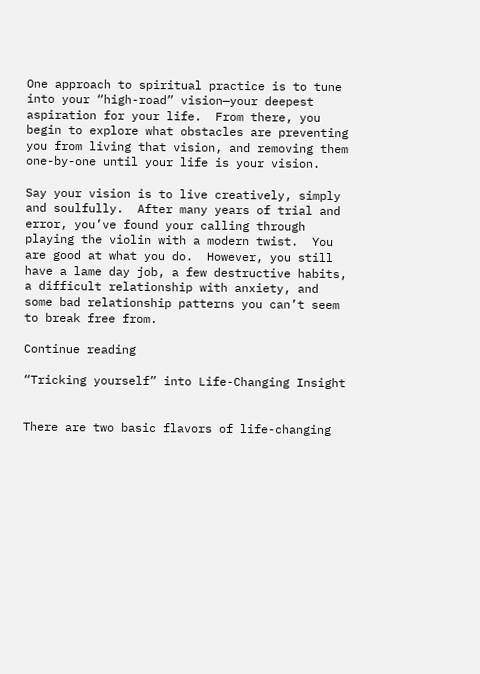One approach to spiritual practice is to tune into your “high-road” vision—your deepest aspiration for your life.  From there, you begin to explore what obstacles are preventing you from living that vision, and removing them one-by-one until your life is your vision.

Say your vision is to live creatively, simply and soulfully.  After many years of trial and error, you’ve found your calling through playing the violin with a modern twist.  You are good at what you do.  However, you still have a lame day job, a few destructive habits, a difficult relationship with anxiety, and some bad relationship patterns you can’t seem to break free from.

Continue reading

“Tricking yourself” into Life-Changing Insight


There are two basic flavors of life-changing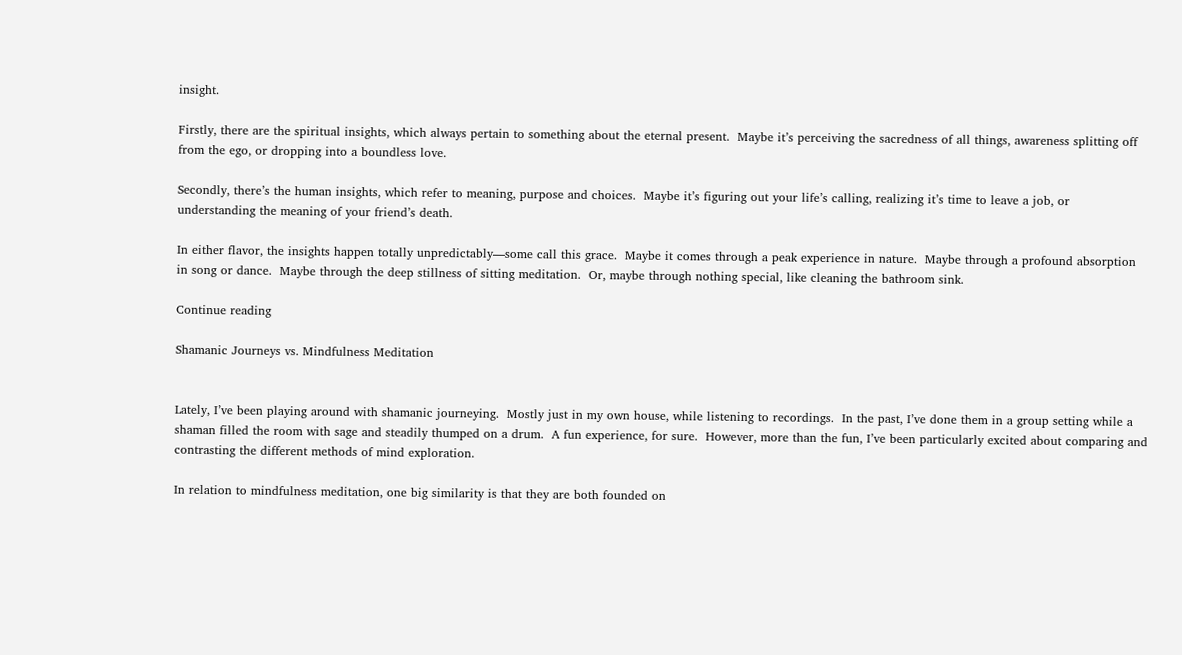insight.

Firstly, there are the spiritual insights, which always pertain to something about the eternal present.  Maybe it’s perceiving the sacredness of all things, awareness splitting off from the ego, or dropping into a boundless love.

Secondly, there’s the human insights, which refer to meaning, purpose and choices.  Maybe it’s figuring out your life’s calling, realizing it’s time to leave a job, or understanding the meaning of your friend’s death.

In either flavor, the insights happen totally unpredictably—some call this grace.  Maybe it comes through a peak experience in nature.  Maybe through a profound absorption in song or dance.  Maybe through the deep stillness of sitting meditation.  Or, maybe through nothing special, like cleaning the bathroom sink.

Continue reading

Shamanic Journeys vs. Mindfulness Meditation


Lately, I’ve been playing around with shamanic journeying.  Mostly just in my own house, while listening to recordings.  In the past, I’ve done them in a group setting while a shaman filled the room with sage and steadily thumped on a drum.  A fun experience, for sure.  However, more than the fun, I’ve been particularly excited about comparing and contrasting the different methods of mind exploration.

In relation to mindfulness meditation, one big similarity is that they are both founded on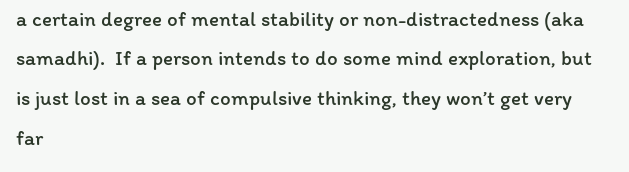a certain degree of mental stability or non-distractedness (aka samadhi).  If a person intends to do some mind exploration, but is just lost in a sea of compulsive thinking, they won’t get very far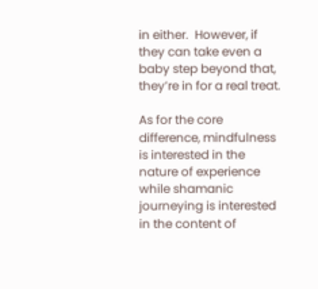in either.  However, if they can take even a baby step beyond that, they’re in for a real treat.

As for the core difference, mindfulness is interested in the nature of experience while shamanic journeying is interested in the content of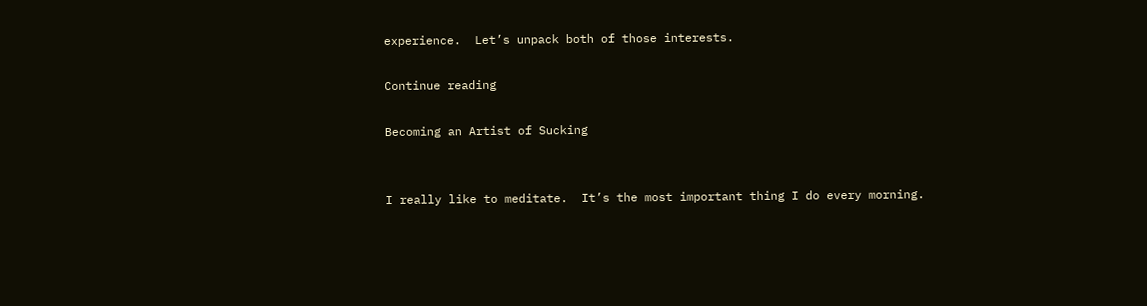experience.  Let’s unpack both of those interests.

Continue reading

Becoming an Artist of Sucking


I really like to meditate.  It’s the most important thing I do every morning.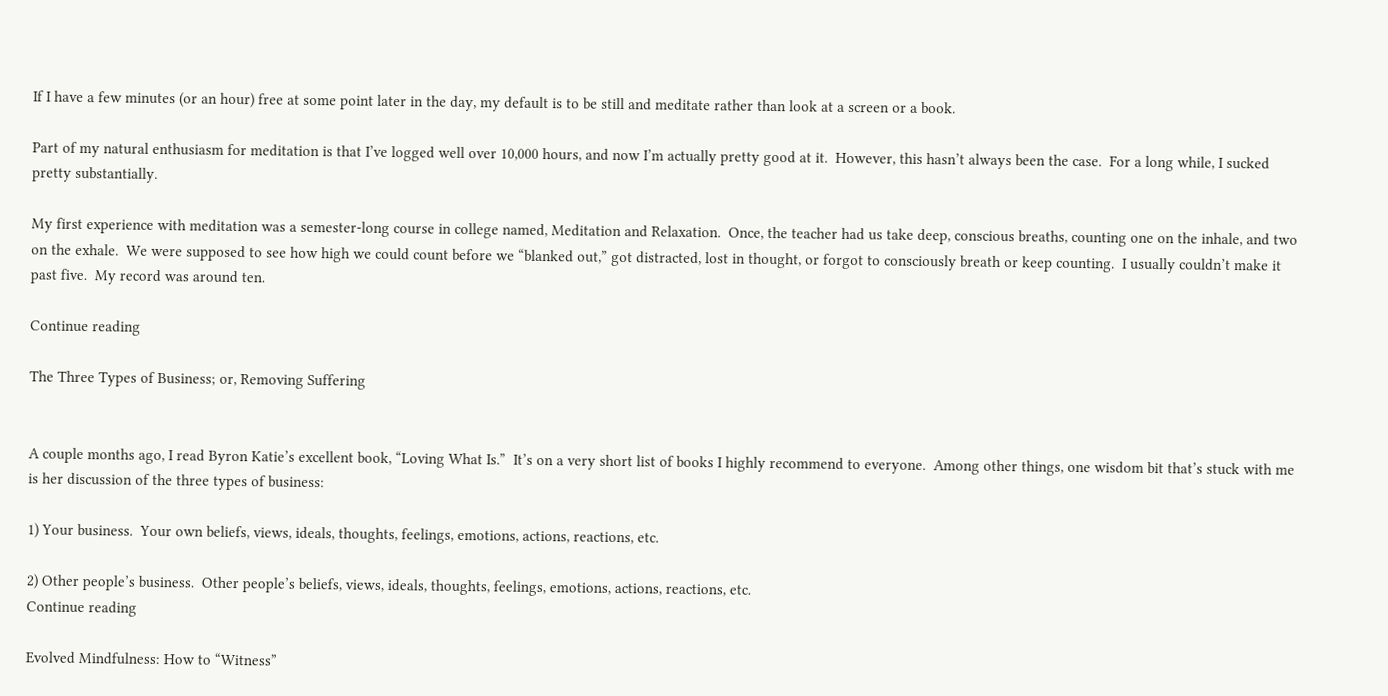If I have a few minutes (or an hour) free at some point later in the day, my default is to be still and meditate rather than look at a screen or a book.

Part of my natural enthusiasm for meditation is that I’ve logged well over 10,000 hours, and now I’m actually pretty good at it.  However, this hasn’t always been the case.  For a long while, I sucked pretty substantially.

My first experience with meditation was a semester-long course in college named, Meditation and Relaxation.  Once, the teacher had us take deep, conscious breaths, counting one on the inhale, and two on the exhale.  We were supposed to see how high we could count before we “blanked out,” got distracted, lost in thought, or forgot to consciously breath or keep counting.  I usually couldn’t make it past five.  My record was around ten.

Continue reading

The Three Types of Business; or, Removing Suffering


A couple months ago, I read Byron Katie’s excellent book, “Loving What Is.”  It’s on a very short list of books I highly recommend to everyone.  Among other things, one wisdom bit that’s stuck with me is her discussion of the three types of business:

1) Your business.  Your own beliefs, views, ideals, thoughts, feelings, emotions, actions, reactions, etc.

2) Other people’s business.  Other people’s beliefs, views, ideals, thoughts, feelings, emotions, actions, reactions, etc.
Continue reading

Evolved Mindfulness: How to “Witness”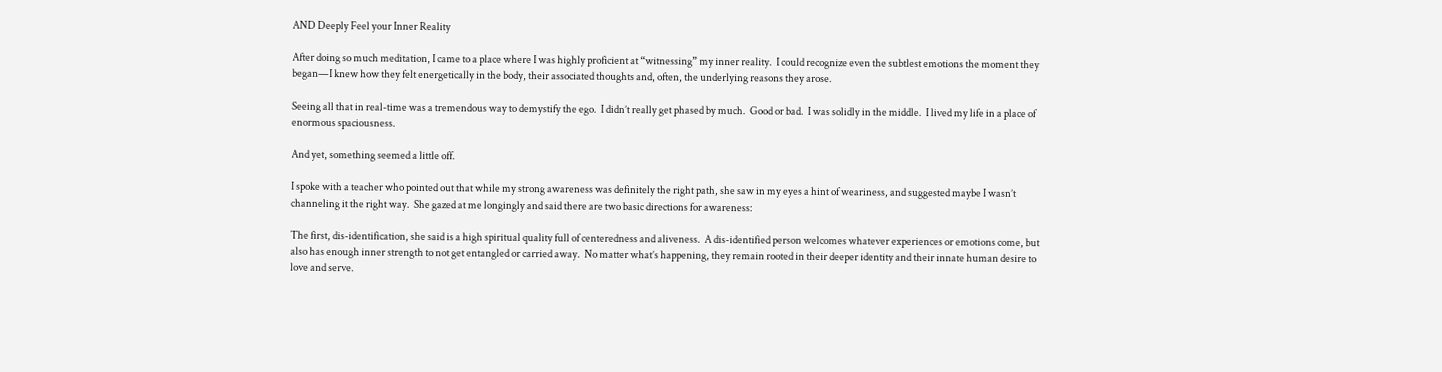AND Deeply Feel your Inner Reality

After doing so much meditation, I came to a place where I was highly proficient at “witnessing” my inner reality.  I could recognize even the subtlest emotions the moment they began—I knew how they felt energetically in the body, their associated thoughts and, often, the underlying reasons they arose.

Seeing all that in real-time was a tremendous way to demystify the ego.  I didn’t really get phased by much.  Good or bad.  I was solidly in the middle.  I lived my life in a place of enormous spaciousness.

And yet, something seemed a little off.

I spoke with a teacher who pointed out that while my strong awareness was definitely the right path, she saw in my eyes a hint of weariness, and suggested maybe I wasn’t channeling it the right way.  She gazed at me longingly and said there are two basic directions for awareness:

The first, dis-identification, she said is a high spiritual quality full of centeredness and aliveness.  A dis-identified person welcomes whatever experiences or emotions come, but also has enough inner strength to not get entangled or carried away.  No matter what’s happening, they remain rooted in their deeper identity and their innate human desire to love and serve.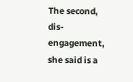The second, dis-engagement, she said is a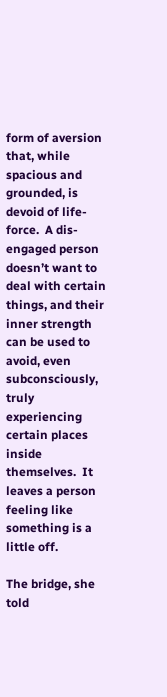form of aversion that, while spacious and grounded, is devoid of life-force.  A dis-engaged person doesn’t want to deal with certain things, and their inner strength can be used to avoid, even subconsciously, truly experiencing certain places inside themselves.  It leaves a person feeling like something is a little off.

The bridge, she told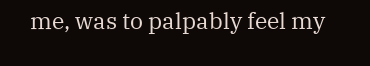me, was to palpably feel my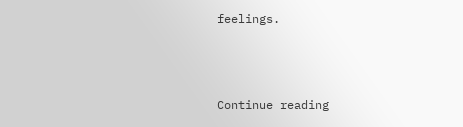feelings.



Continue reading